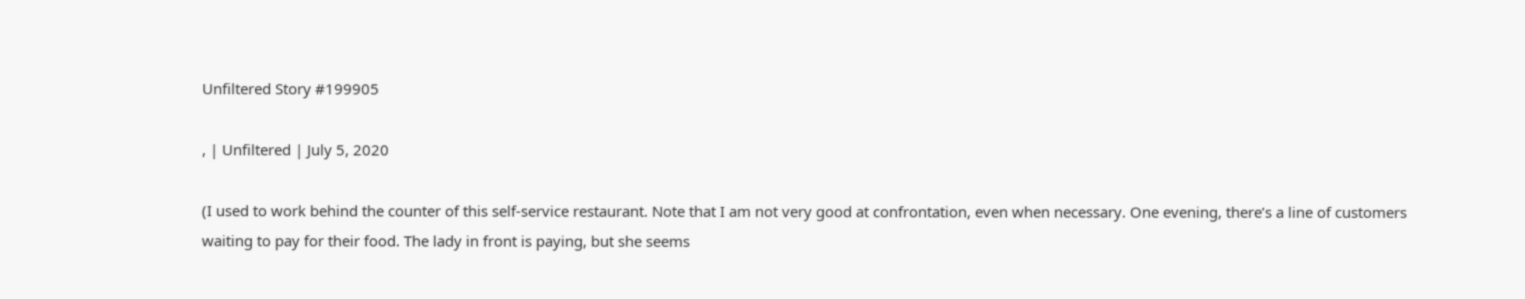Unfiltered Story #199905

, | Unfiltered | July 5, 2020

(I used to work behind the counter of this self-service restaurant. Note that I am not very good at confrontation, even when necessary. One evening, there’s a line of customers waiting to pay for their food. The lady in front is paying, but she seems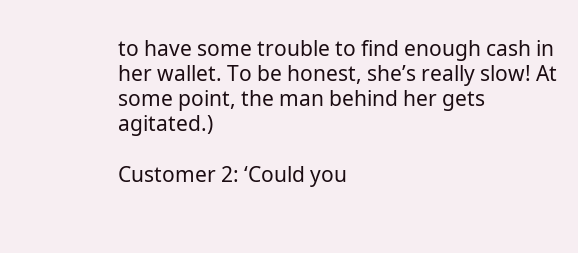to have some trouble to find enough cash in her wallet. To be honest, she’s really slow! At some point, the man behind her gets agitated.)

Customer 2: ‘Could you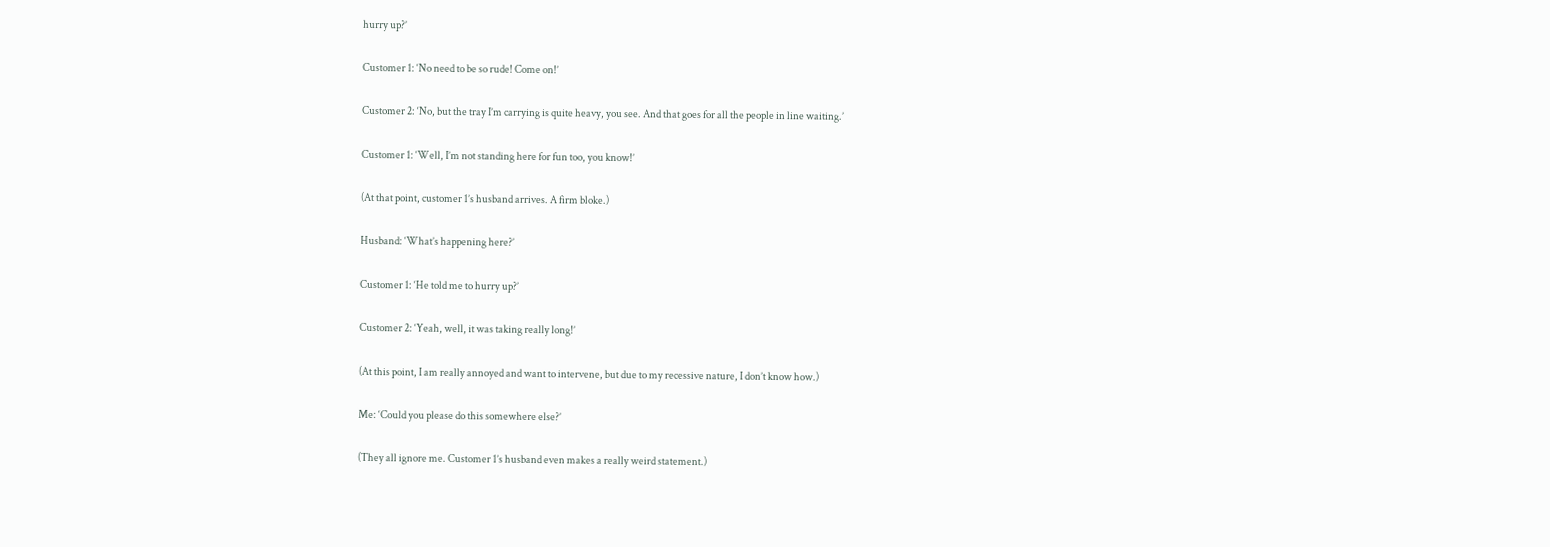hurry up?’

Customer 1: ‘No need to be so rude! Come on!’

Customer 2: ‘No, but the tray I’m carrying is quite heavy, you see. And that goes for all the people in line waiting.’

Customer 1: ‘Well, I’m not standing here for fun too, you know!’

(At that point, customer 1’s husband arrives. A firm bloke.)

Husband: ‘What’s happening here?’

Customer 1: ‘He told me to hurry up?’

Customer 2: ‘Yeah, well, it was taking really long!’

(At this point, I am really annoyed and want to intervene, but due to my recessive nature, I don’t know how.)

Me: ‘Could you please do this somewhere else?’

(They all ignore me. Customer 1’s husband even makes a really weird statement.)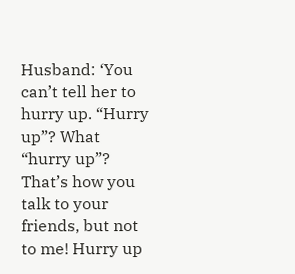Husband: ‘You can’t tell her to hurry up. “Hurry up”? What “hurry up”? That’s how you talk to your friends, but not to me! Hurry up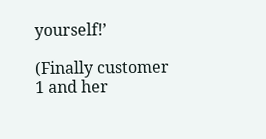yourself!’

(Finally customer 1 and her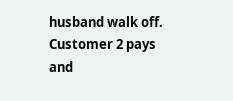husband walk off. Customer 2 pays and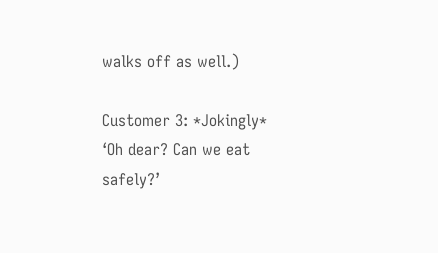walks off as well.)

Customer 3: *Jokingly* ‘Oh dear? Can we eat safely?’